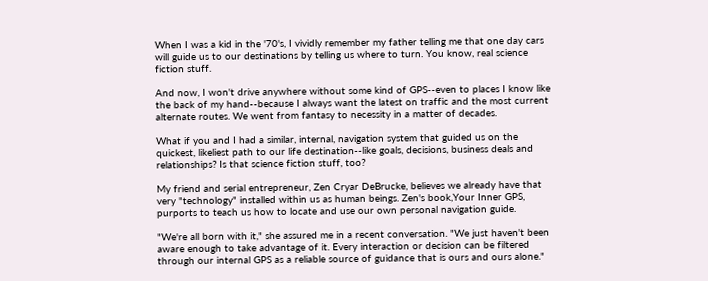When I was a kid in the '70's, I vividly remember my father telling me that one day cars will guide us to our destinations by telling us where to turn. You know, real science fiction stuff.

And now, I won't drive anywhere without some kind of GPS--even to places I know like the back of my hand--because I always want the latest on traffic and the most current alternate routes. We went from fantasy to necessity in a matter of decades.

What if you and I had a similar, internal, navigation system that guided us on the quickest, likeliest path to our life destination--like goals, decisions, business deals and relationships? Is that science fiction stuff, too?

My friend and serial entrepreneur, Zen Cryar DeBrucke, believes we already have that very "technology" installed within us as human beings. Zen's book,Your Inner GPS, purports to teach us how to locate and use our own personal navigation guide.

"We're all born with it," she assured me in a recent conversation. "We just haven't been aware enough to take advantage of it. Every interaction or decision can be filtered through our internal GPS as a reliable source of guidance that is ours and ours alone."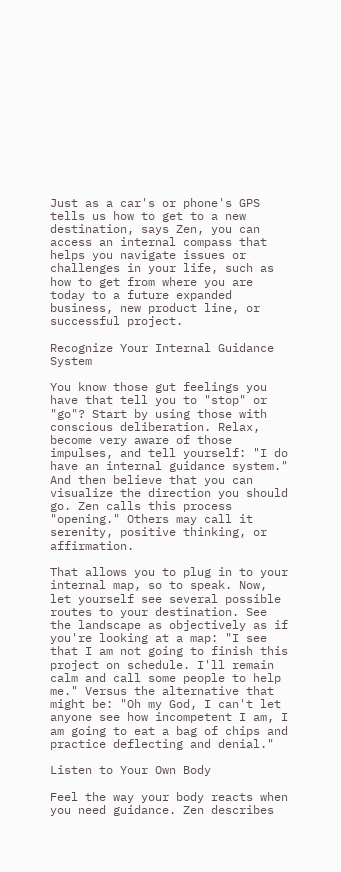Just as a car's or phone's GPS tells us how to get to a new destination, says Zen, you can access an internal compass that helps you navigate issues or challenges in your life, such as how to get from where you are today to a future expanded business, new product line, or successful project.

Recognize Your Internal Guidance System

You know those gut feelings you have that tell you to "stop" or "go"? Start by using those with conscious deliberation. Relax, become very aware of those impulses, and tell yourself: "I do have an internal guidance system." And then believe that you can visualize the direction you should go. Zen calls this process "opening." Others may call it serenity, positive thinking, or affirmation.

That allows you to plug in to your internal map, so to speak. Now, let yourself see several possible routes to your destination. See the landscape as objectively as if you're looking at a map: "I see that I am not going to finish this project on schedule. I'll remain calm and call some people to help me." Versus the alternative that might be: "Oh my God, I can't let anyone see how incompetent I am, I am going to eat a bag of chips and practice deflecting and denial."

Listen to Your Own Body

Feel the way your body reacts when you need guidance. Zen describes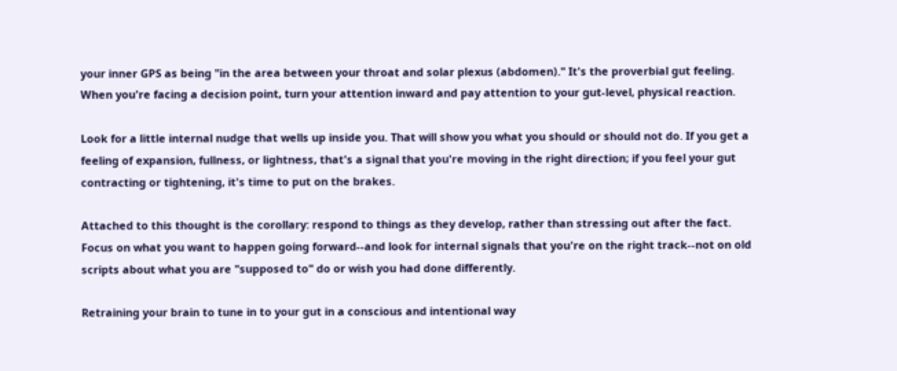your inner GPS as being "in the area between your throat and solar plexus (abdomen)." It's the proverbial gut feeling. When you're facing a decision point, turn your attention inward and pay attention to your gut-level, physical reaction.

Look for a little internal nudge that wells up inside you. That will show you what you should or should not do. If you get a feeling of expansion, fullness, or lightness, that's a signal that you're moving in the right direction; if you feel your gut contracting or tightening, it's time to put on the brakes.

Attached to this thought is the corollary: respond to things as they develop, rather than stressing out after the fact. Focus on what you want to happen going forward--and look for internal signals that you're on the right track--not on old scripts about what you are "supposed to" do or wish you had done differently.

Retraining your brain to tune in to your gut in a conscious and intentional way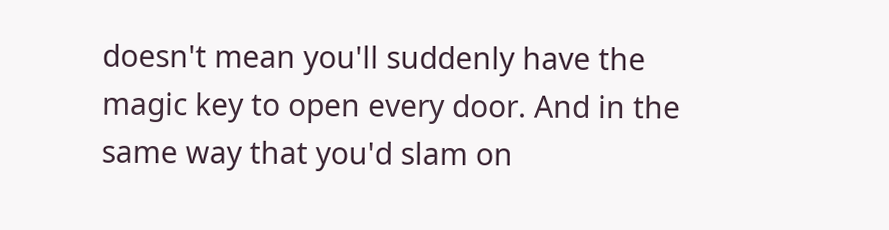doesn't mean you'll suddenly have the magic key to open every door. And in the same way that you'd slam on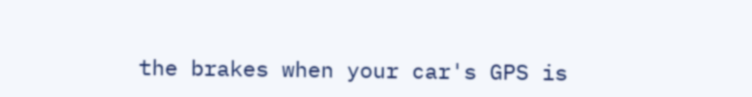the brakes when your car's GPS is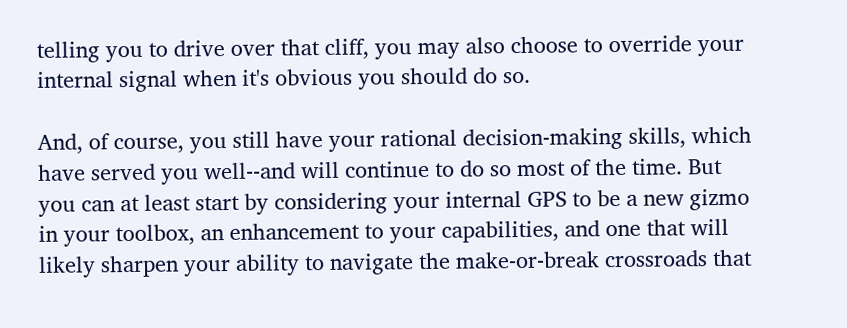telling you to drive over that cliff, you may also choose to override your internal signal when it's obvious you should do so.

And, of course, you still have your rational decision-making skills, which have served you well--and will continue to do so most of the time. But you can at least start by considering your internal GPS to be a new gizmo in your toolbox, an enhancement to your capabilities, and one that will likely sharpen your ability to navigate the make-or-break crossroads that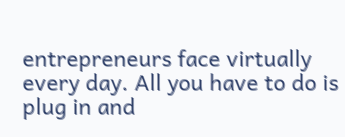entrepreneurs face virtually every day. All you have to do is plug in and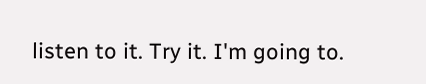listen to it. Try it. I'm going to.